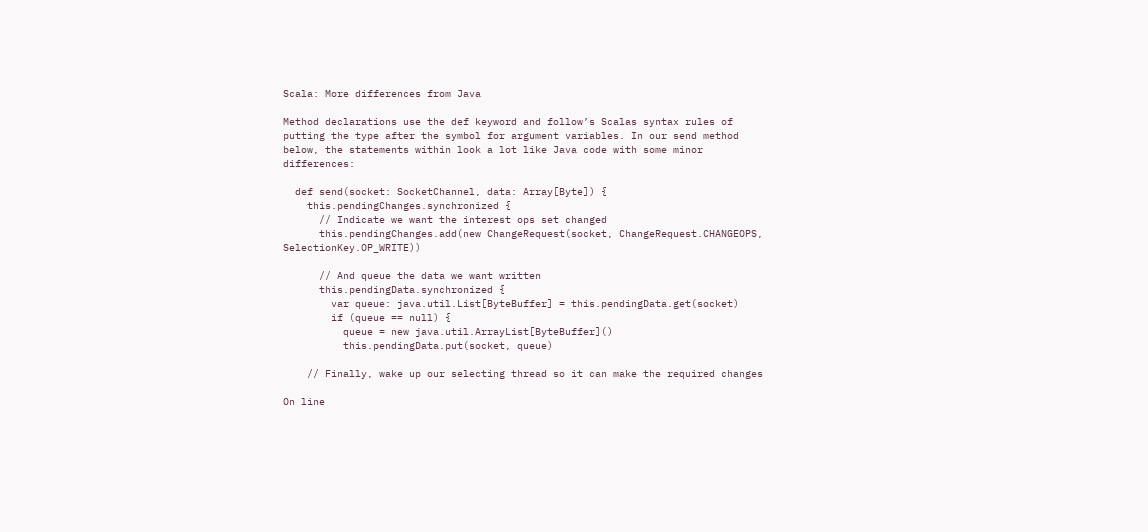Scala: More differences from Java

Method declarations use the def keyword and follow’s Scalas syntax rules of putting the type after the symbol for argument variables. In our send method below, the statements within look a lot like Java code with some minor differences:

  def send(socket: SocketChannel, data: Array[Byte]) {
    this.pendingChanges.synchronized {
      // Indicate we want the interest ops set changed
      this.pendingChanges.add(new ChangeRequest(socket, ChangeRequest.CHANGEOPS, SelectionKey.OP_WRITE))

      // And queue the data we want written
      this.pendingData.synchronized {
        var queue: java.util.List[ByteBuffer] = this.pendingData.get(socket)
        if (queue == null) {
          queue = new java.util.ArrayList[ByteBuffer]()
          this.pendingData.put(socket, queue)

    // Finally, wake up our selecting thread so it can make the required changes

On line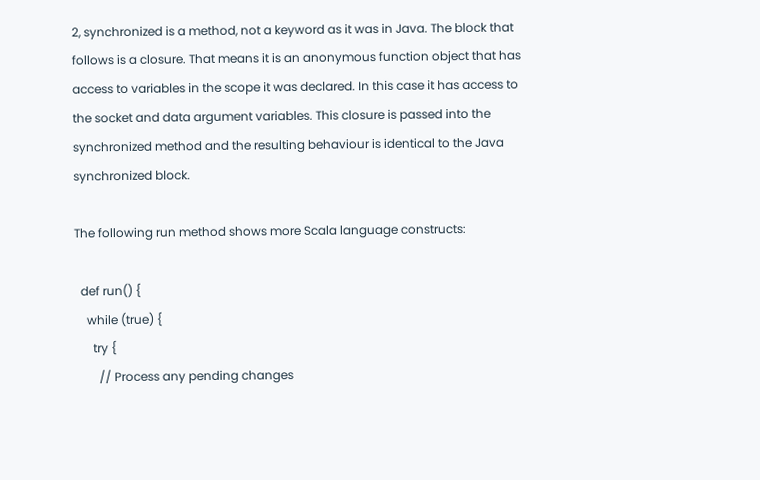2, synchronized is a method, not a keyword as it was in Java. The block that follows is a closure. That means it is an anonymous function object that has access to variables in the scope it was declared. In this case it has access to the socket and data argument variables. This closure is passed into the synchronized method and the resulting behaviour is identical to the Java synchronized block.

The following run method shows more Scala language constructs:

  def run() {
    while (true) {
      try {
        // Process any pending changes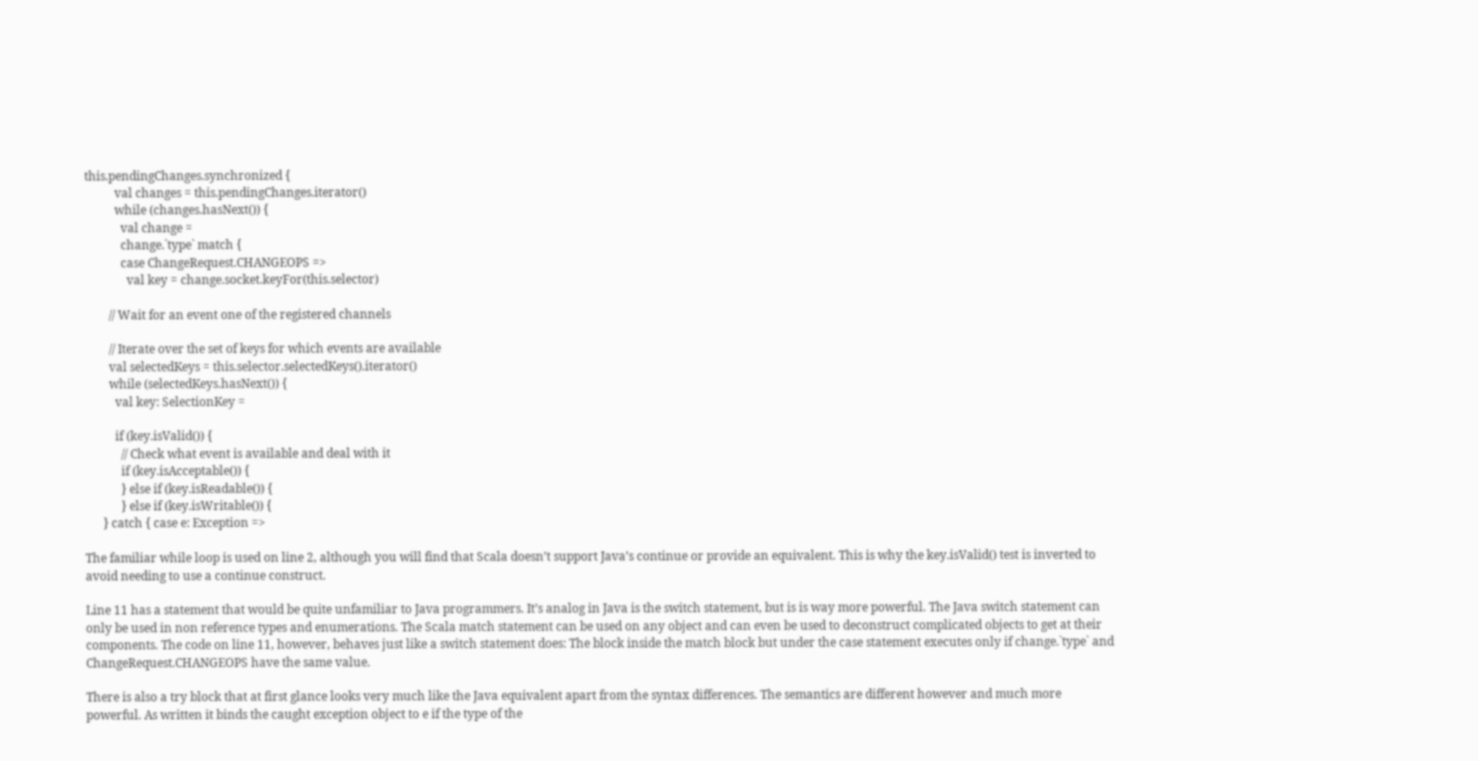this.pendingChanges.synchronized {
          val changes = this.pendingChanges.iterator()
          while (changes.hasNext()) {
            val change =
            change.`type` match {
            case ChangeRequest.CHANGEOPS =>
              val key = change.socket.keyFor(this.selector)

        // Wait for an event one of the registered channels

        // Iterate over the set of keys for which events are available
        val selectedKeys = this.selector.selectedKeys().iterator()
        while (selectedKeys.hasNext()) {
          val key: SelectionKey =

          if (key.isValid()) {
            // Check what event is available and deal with it
            if (key.isAcceptable()) {
            } else if (key.isReadable()) {
            } else if (key.isWritable()) {
      } catch { case e: Exception =>

The familiar while loop is used on line 2, although you will find that Scala doesn’t support Java’s continue or provide an equivalent. This is why the key.isValid() test is inverted to avoid needing to use a continue construct.

Line 11 has a statement that would be quite unfamiliar to Java programmers. It’s analog in Java is the switch statement, but is is way more powerful. The Java switch statement can only be used in non reference types and enumerations. The Scala match statement can be used on any object and can even be used to deconstruct complicated objects to get at their components. The code on line 11, however, behaves just like a switch statement does: The block inside the match block but under the case statement executes only if change.`type` and ChangeRequest.CHANGEOPS have the same value.

There is also a try block that at first glance looks very much like the Java equivalent apart from the syntax differences. The semantics are different however and much more powerful. As written it binds the caught exception object to e if the type of the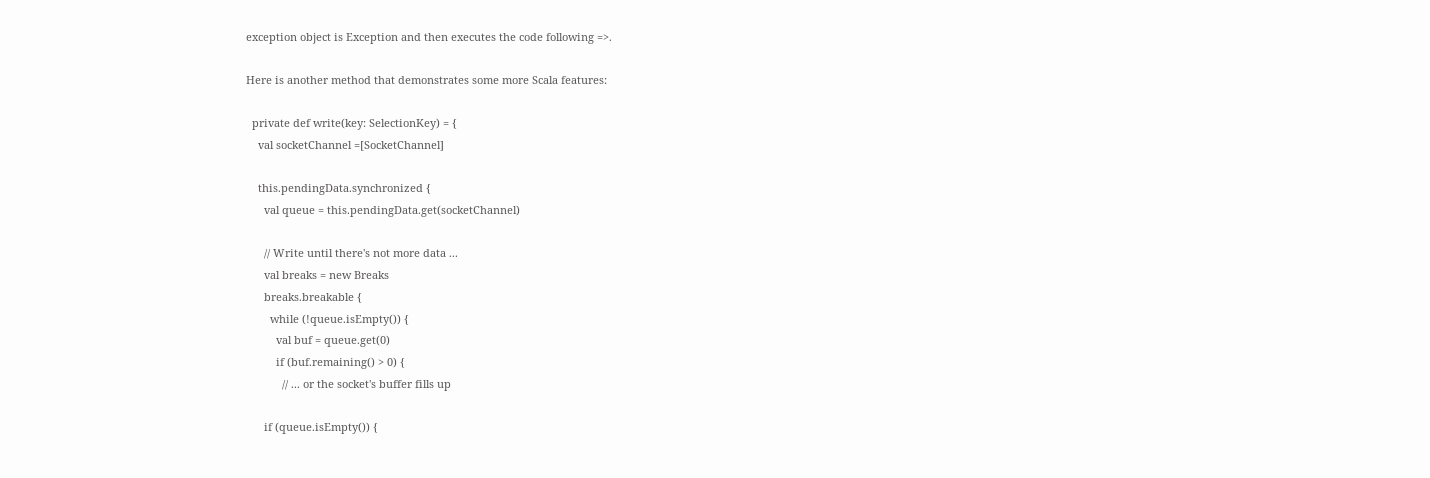exception object is Exception and then executes the code following =>.

Here is another method that demonstrates some more Scala features:

  private def write(key: SelectionKey) = {
    val socketChannel =[SocketChannel]

    this.pendingData.synchronized {
      val queue = this.pendingData.get(socketChannel)

      // Write until there's not more data ...
      val breaks = new Breaks
      breaks.breakable {
        while (!queue.isEmpty()) {
          val buf = queue.get(0)
          if (buf.remaining() > 0) {
            // ... or the socket's buffer fills up

      if (queue.isEmpty()) {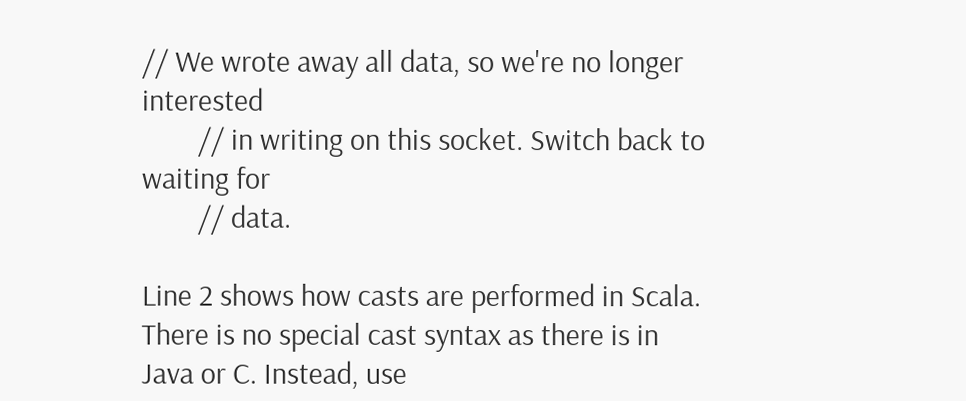// We wrote away all data, so we're no longer interested
        // in writing on this socket. Switch back to waiting for
        // data.

Line 2 shows how casts are performed in Scala. There is no special cast syntax as there is in Java or C. Instead, use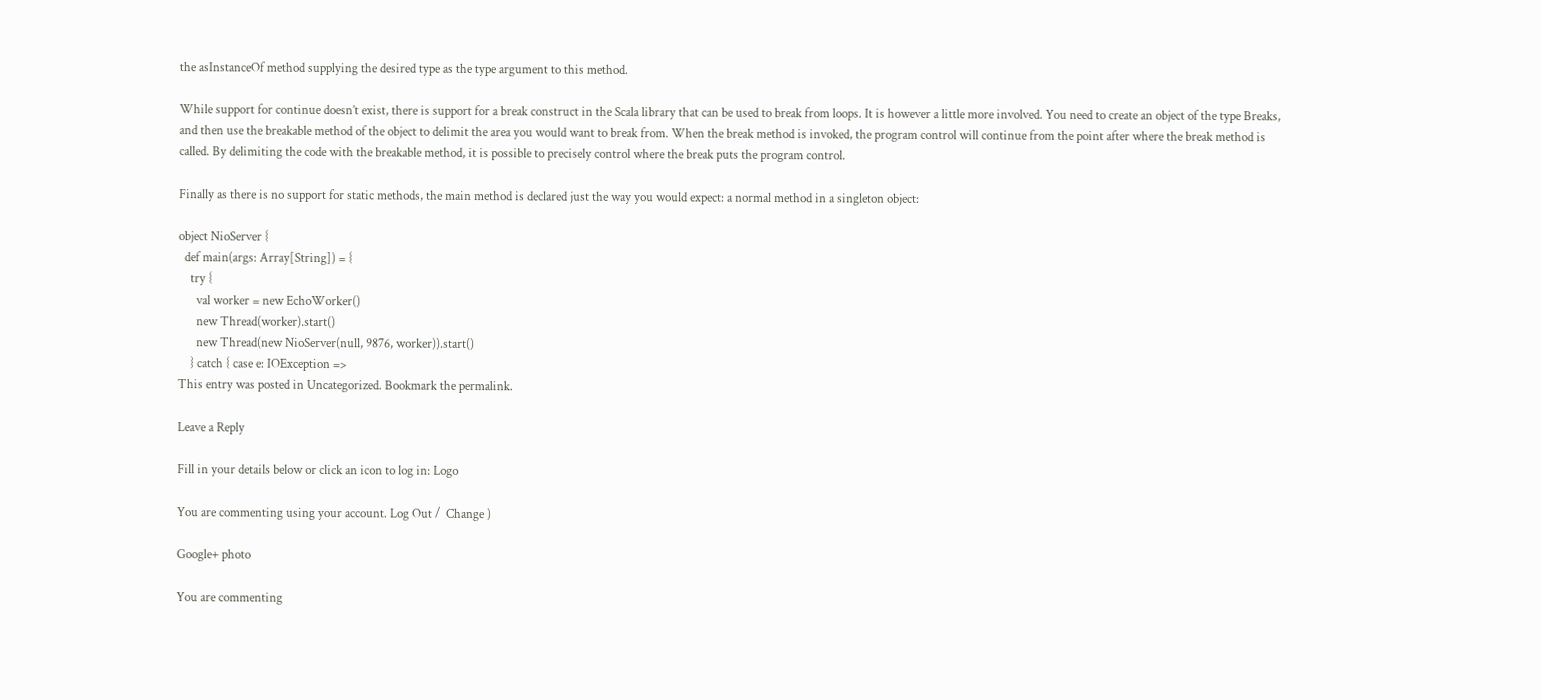the asInstanceOf method supplying the desired type as the type argument to this method.

While support for continue doesn’t exist, there is support for a break construct in the Scala library that can be used to break from loops. It is however a little more involved. You need to create an object of the type Breaks, and then use the breakable method of the object to delimit the area you would want to break from. When the break method is invoked, the program control will continue from the point after where the break method is called. By delimiting the code with the breakable method, it is possible to precisely control where the break puts the program control.

Finally as there is no support for static methods, the main method is declared just the way you would expect: a normal method in a singleton object:

object NioServer {
  def main(args: Array[String]) = {
    try {
      val worker = new EchoWorker()
      new Thread(worker).start()
      new Thread(new NioServer(null, 9876, worker)).start()
    } catch { case e: IOException =>
This entry was posted in Uncategorized. Bookmark the permalink.

Leave a Reply

Fill in your details below or click an icon to log in: Logo

You are commenting using your account. Log Out /  Change )

Google+ photo

You are commenting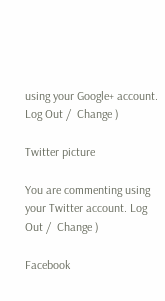using your Google+ account. Log Out /  Change )

Twitter picture

You are commenting using your Twitter account. Log Out /  Change )

Facebook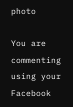photo

You are commenting using your Facebook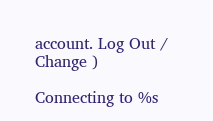account. Log Out /  Change )

Connecting to %s